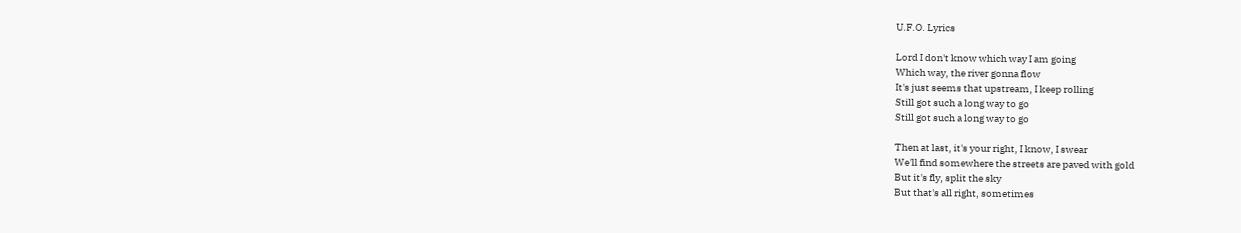U.F.O. Lyrics

Lord I don't know which way I am going
Which way, the river gonna flow
It's just seems that upstream, I keep rolling
Still got such a long way to go
Still got such a long way to go

Then at last, it's your right, I know, I swear
We'll find somewhere the streets are paved with gold
But it's fly, split the sky
But that's all right, sometimes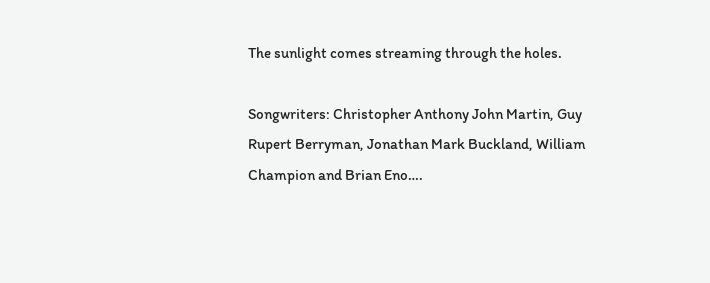The sunlight comes streaming through the holes.

Songwriters: Christopher Anthony John Martin, Guy Rupert Berryman, Jonathan Mark Buckland, William Champion and Brian Eno….